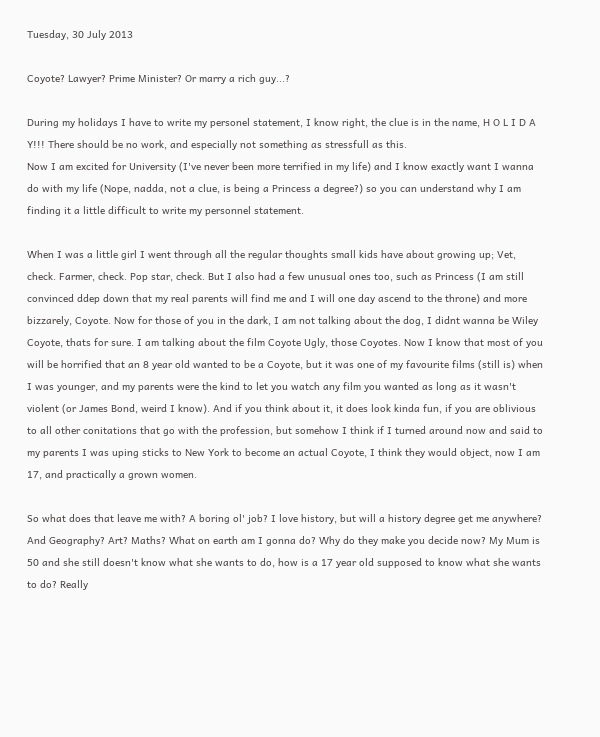Tuesday, 30 July 2013

Coyote? Lawyer? Prime Minister? Or marry a rich guy...?

During my holidays I have to write my personel statement, I know right, the clue is in the name, H O L I D A Y!!! There should be no work, and especially not something as stressfull as this.
Now I am excited for University (I've never been more terrified in my life) and I know exactly want I wanna do with my life (Nope, nadda, not a clue, is being a Princess a degree?) so you can understand why I am finding it a little difficult to write my personnel statement.

When I was a little girl I went through all the regular thoughts small kids have about growing up; Vet, check. Farmer, check. Pop star, check. But I also had a few unusual ones too, such as Princess (I am still convinced ddep down that my real parents will find me and I will one day ascend to the throne) and more bizzarely, Coyote. Now for those of you in the dark, I am not talking about the dog, I didnt wanna be Wiley Coyote, thats for sure. I am talking about the film Coyote Ugly, those Coyotes. Now I know that most of you will be horrified that an 8 year old wanted to be a Coyote, but it was one of my favourite films (still is) when I was younger, and my parents were the kind to let you watch any film you wanted as long as it wasn't violent (or James Bond, weird I know). And if you think about it, it does look kinda fun, if you are oblivious to all other conitations that go with the profession, but somehow I think if I turned around now and said to my parents I was uping sticks to New York to become an actual Coyote, I think they would object, now I am 17, and practically a grown women.

So what does that leave me with? A boring ol' job? I love history, but will a history degree get me anywhere? And Geography? Art? Maths? What on earth am I gonna do? Why do they make you decide now? My Mum is 50 and she still doesn't know what she wants to do, how is a 17 year old supposed to know what she wants to do? Really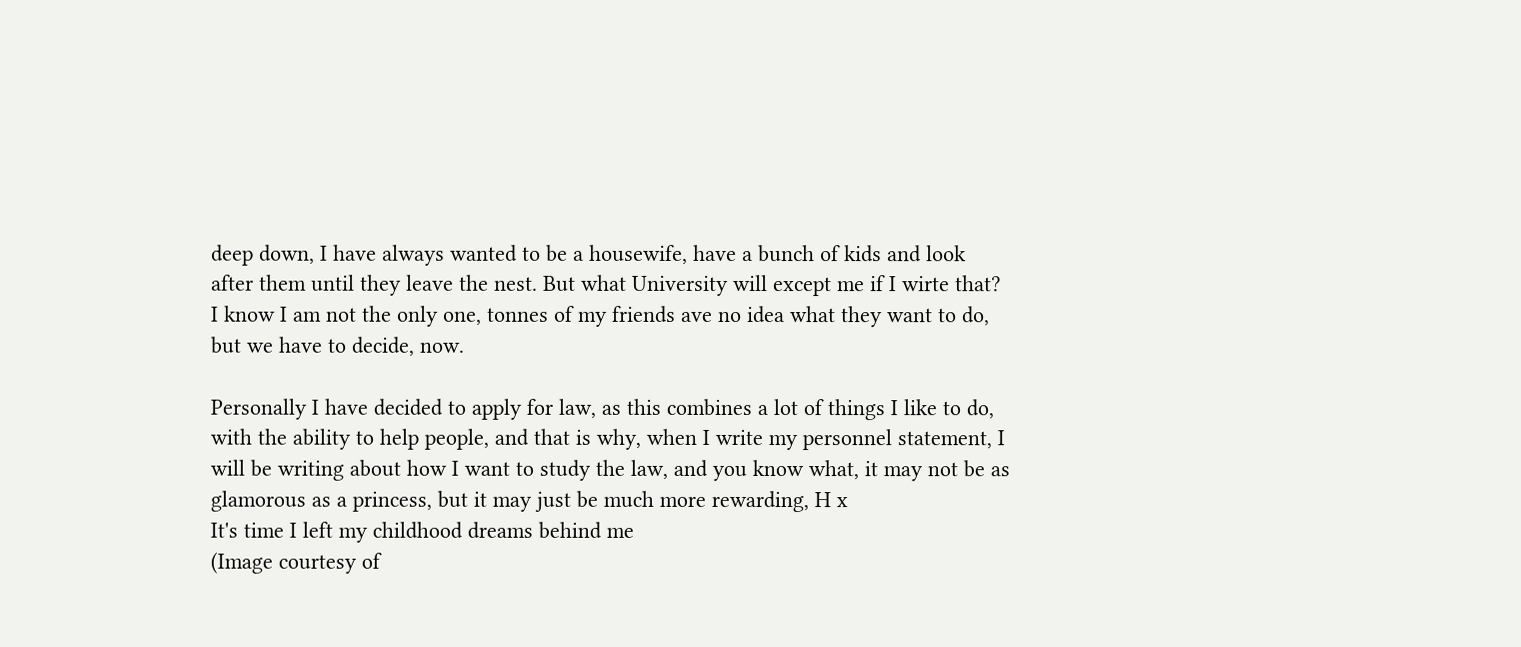deep down, I have always wanted to be a housewife, have a bunch of kids and look after them until they leave the nest. But what University will except me if I wirte that? I know I am not the only one, tonnes of my friends ave no idea what they want to do, but we have to decide, now.

Personally I have decided to apply for law, as this combines a lot of things I like to do, with the ability to help people, and that is why, when I write my personnel statement, I will be writing about how I want to study the law, and you know what, it may not be as glamorous as a princess, but it may just be much more rewarding, H x
It's time I left my childhood dreams behind me
(Image courtesy of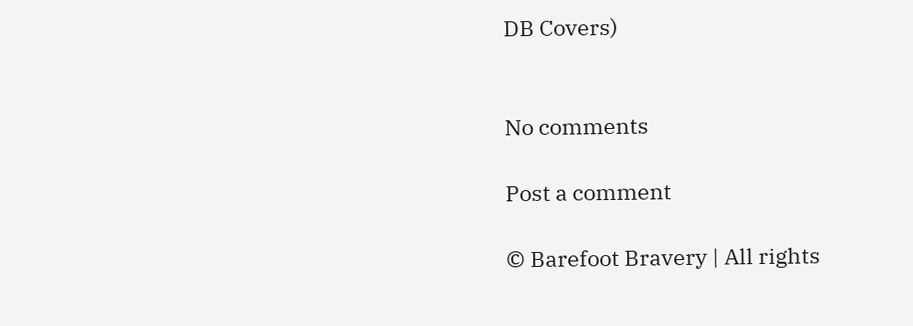DB Covers)


No comments

Post a comment

© Barefoot Bravery | All rights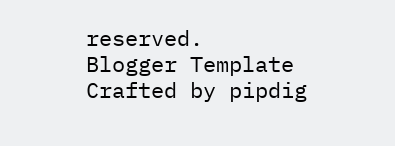reserved.
Blogger Template Crafted by pipdig